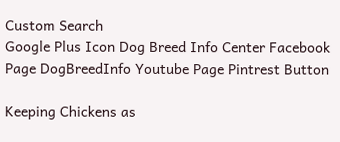Custom Search
Google Plus Icon Dog Breed Info Center Facebook Page DogBreedInfo Youtube Page Pintrest Button

Keeping Chickens as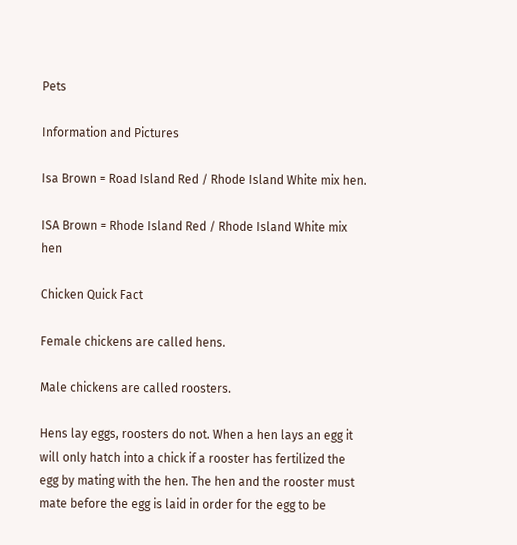Pets

Information and Pictures

Isa Brown = Road Island Red / Rhode Island White mix hen.

ISA Brown = Rhode Island Red / Rhode Island White mix hen

Chicken Quick Fact

Female chickens are called hens.

Male chickens are called roosters.

Hens lay eggs, roosters do not. When a hen lays an egg it will only hatch into a chick if a rooster has fertilized the egg by mating with the hen. The hen and the rooster must mate before the egg is laid in order for the egg to be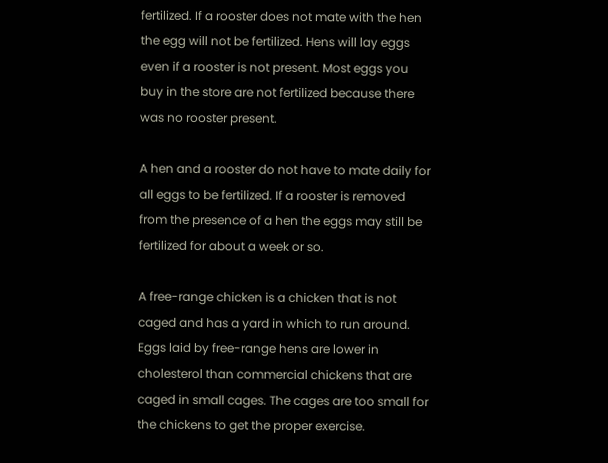fertilized. If a rooster does not mate with the hen the egg will not be fertilized. Hens will lay eggs even if a rooster is not present. Most eggs you buy in the store are not fertilized because there was no rooster present.

A hen and a rooster do not have to mate daily for all eggs to be fertilized. If a rooster is removed from the presence of a hen the eggs may still be fertilized for about a week or so.

A free-range chicken is a chicken that is not caged and has a yard in which to run around. Eggs laid by free-range hens are lower in cholesterol than commercial chickens that are caged in small cages. The cages are too small for the chickens to get the proper exercise.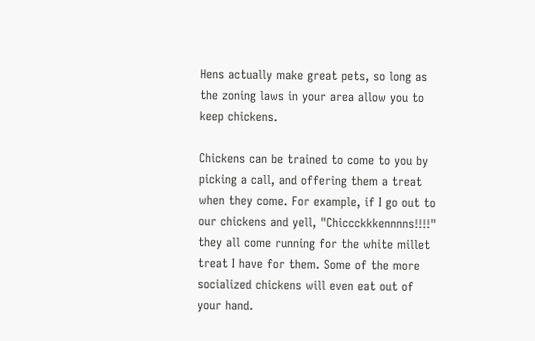Hens actually make great pets, so long as the zoning laws in your area allow you to keep chickens.

Chickens can be trained to come to you by picking a call, and offering them a treat when they come. For example, if I go out to our chickens and yell, "Chiccckkkennnns!!!!" they all come running for the white millet treat I have for them. Some of the more socialized chickens will even eat out of your hand.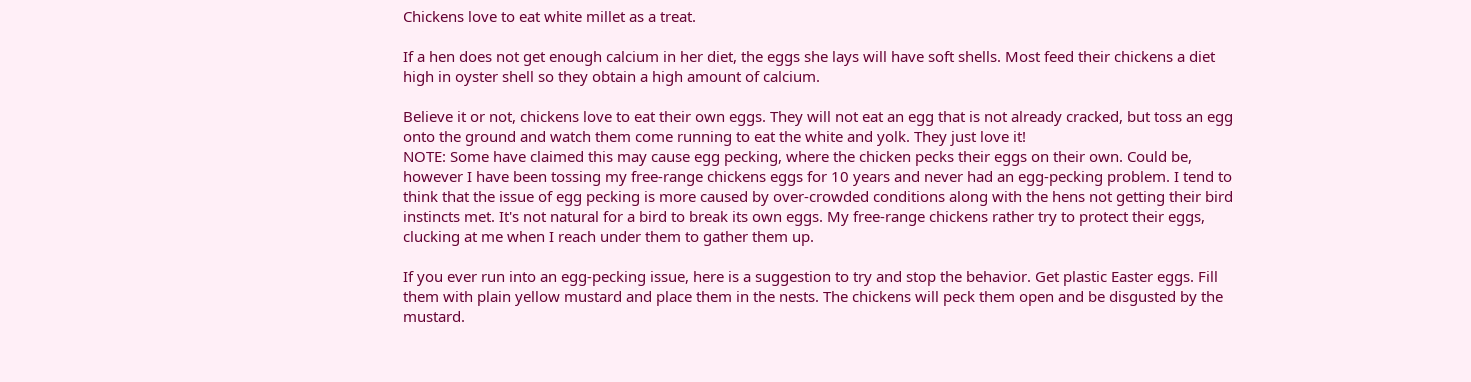Chickens love to eat white millet as a treat.

If a hen does not get enough calcium in her diet, the eggs she lays will have soft shells. Most feed their chickens a diet high in oyster shell so they obtain a high amount of calcium.

Believe it or not, chickens love to eat their own eggs. They will not eat an egg that is not already cracked, but toss an egg onto the ground and watch them come running to eat the white and yolk. They just love it!
NOTE: Some have claimed this may cause egg pecking, where the chicken pecks their eggs on their own. Could be, however I have been tossing my free-range chickens eggs for 10 years and never had an egg-pecking problem. I tend to think that the issue of egg pecking is more caused by over-crowded conditions along with the hens not getting their bird instincts met. It's not natural for a bird to break its own eggs. My free-range chickens rather try to protect their eggs, clucking at me when I reach under them to gather them up.

If you ever run into an egg-pecking issue, here is a suggestion to try and stop the behavior. Get plastic Easter eggs. Fill them with plain yellow mustard and place them in the nests. The chickens will peck them open and be disgusted by the mustard.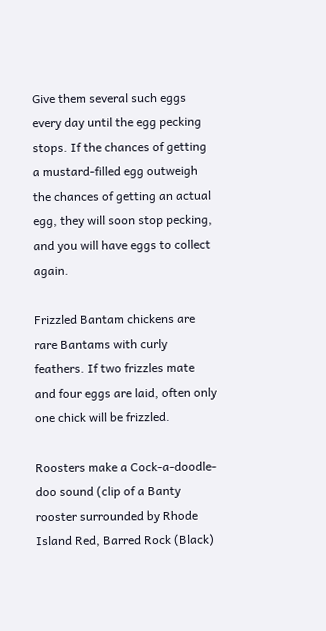Give them several such eggs every day until the egg pecking stops. If the chances of getting a mustard-filled egg outweigh the chances of getting an actual egg, they will soon stop pecking, and you will have eggs to collect again.

Frizzled Bantam chickens are rare Bantams with curly feathers. If two frizzles mate and four eggs are laid, often only one chick will be frizzled.

Roosters make a Cock-a-doodle-doo sound (clip of a Banty rooster surrounded by Rhode Island Red, Barred Rock (Black)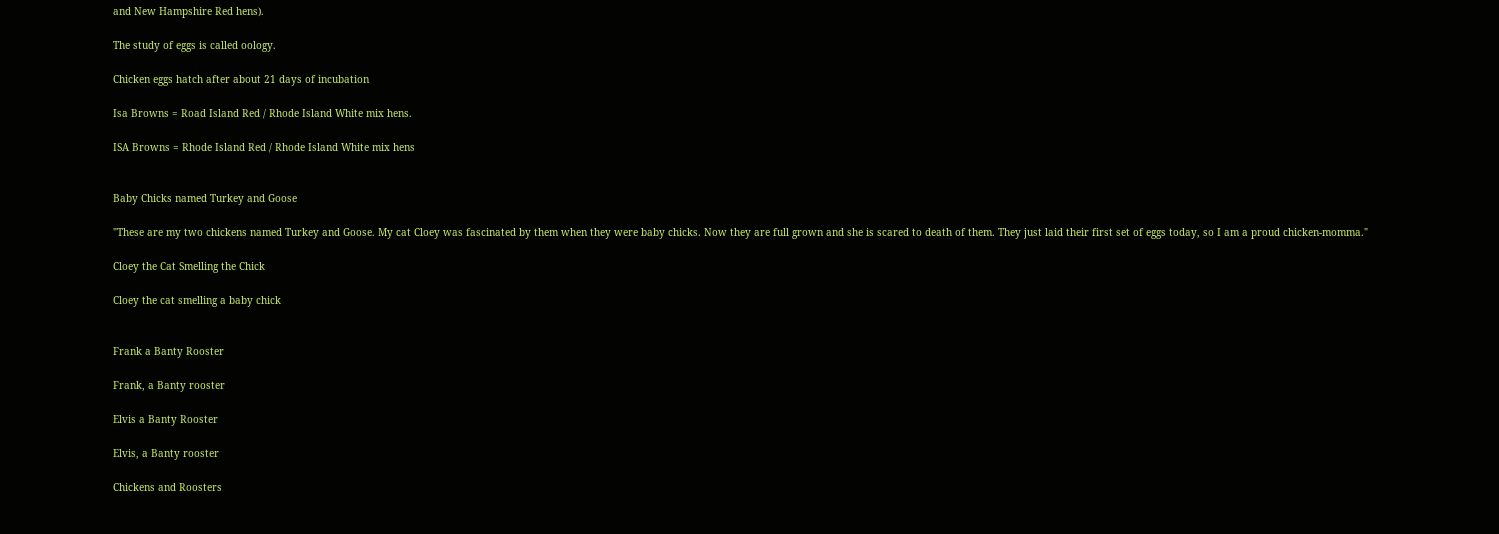and New Hampshire Red hens).

The study of eggs is called oology.

Chicken eggs hatch after about 21 days of incubation

Isa Browns = Road Island Red / Rhode Island White mix hens.

ISA Browns = Rhode Island Red / Rhode Island White mix hens


Baby Chicks named Turkey and Goose

"These are my two chickens named Turkey and Goose. My cat Cloey was fascinated by them when they were baby chicks. Now they are full grown and she is scared to death of them. They just laid their first set of eggs today, so I am a proud chicken-momma."

Cloey the Cat Smelling the Chick

Cloey the cat smelling a baby chick


Frank a Banty Rooster

Frank, a Banty rooster

Elvis a Banty Rooster

Elvis, a Banty rooster

Chickens and Roosters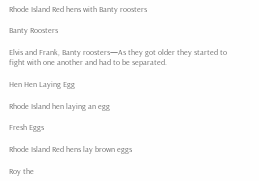Rhode Island Red hens with Banty roosters

Banty Roosters

Elvis and Frank, Banty roosters—As they got older they started to fight with one another and had to be separated.

Hen Hen Laying Egg

Rhode Island hen laying an egg

Fresh Eggs

Rhode Island Red hens lay brown eggs

Roy the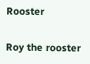Rooster

Roy the rooster